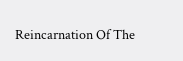Reincarnation Of The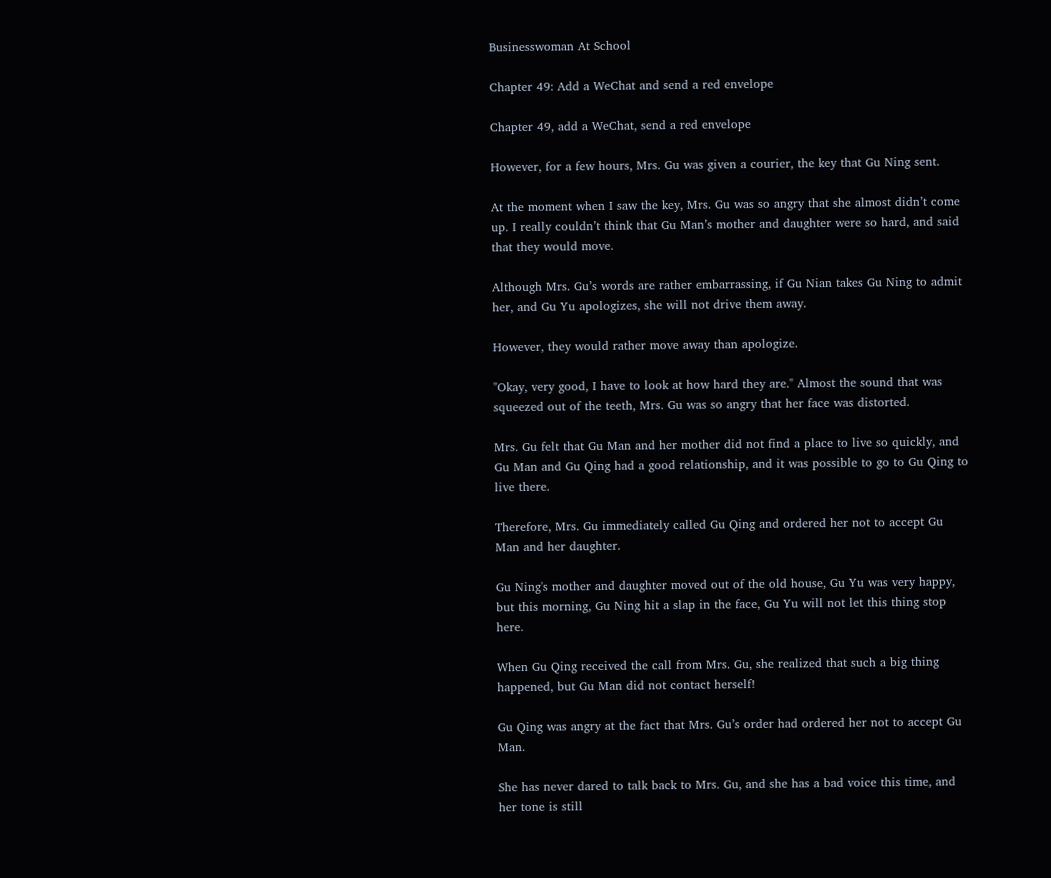Businesswoman At School

Chapter 49: Add a WeChat and send a red envelope

Chapter 49, add a WeChat, send a red envelope

However, for a few hours, Mrs. Gu was given a courier, the key that Gu Ning sent.

At the moment when I saw the key, Mrs. Gu was so angry that she almost didn’t come up. I really couldn’t think that Gu Man’s mother and daughter were so hard, and said that they would move.

Although Mrs. Gu’s words are rather embarrassing, if Gu Nian takes Gu Ning to admit her, and Gu Yu apologizes, she will not drive them away.

However, they would rather move away than apologize.

"Okay, very good, I have to look at how hard they are." Almost the sound that was squeezed out of the teeth, Mrs. Gu was so angry that her face was distorted.

Mrs. Gu felt that Gu Man and her mother did not find a place to live so quickly, and Gu Man and Gu Qing had a good relationship, and it was possible to go to Gu Qing to live there.

Therefore, Mrs. Gu immediately called Gu Qing and ordered her not to accept Gu Man and her daughter.

Gu Ning's mother and daughter moved out of the old house, Gu Yu was very happy, but this morning, Gu Ning hit a slap in the face, Gu Yu will not let this thing stop here.

When Gu Qing received the call from Mrs. Gu, she realized that such a big thing happened, but Gu Man did not contact herself!

Gu Qing was angry at the fact that Mrs. Gu’s order had ordered her not to accept Gu Man.

She has never dared to talk back to Mrs. Gu, and she has a bad voice this time, and her tone is still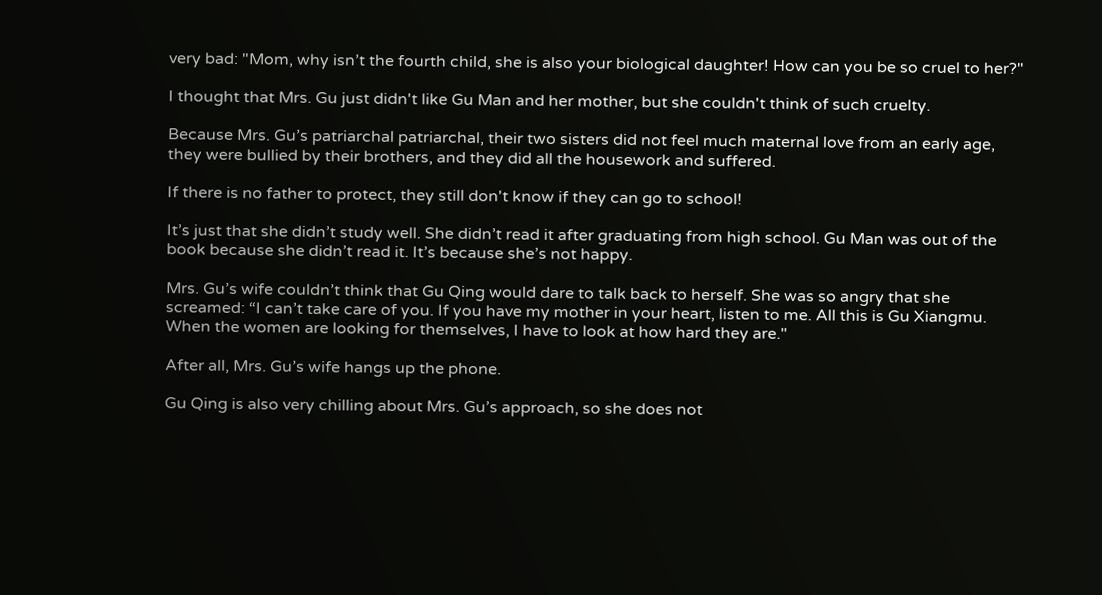very bad: "Mom, why isn’t the fourth child, she is also your biological daughter! How can you be so cruel to her?"

I thought that Mrs. Gu just didn't like Gu Man and her mother, but she couldn't think of such cruelty.

Because Mrs. Gu’s patriarchal patriarchal, their two sisters did not feel much maternal love from an early age, they were bullied by their brothers, and they did all the housework and suffered.

If there is no father to protect, they still don't know if they can go to school!

It’s just that she didn’t study well. She didn’t read it after graduating from high school. Gu Man was out of the book because she didn’t read it. It’s because she’s not happy.

Mrs. Gu’s wife couldn’t think that Gu Qing would dare to talk back to herself. She was so angry that she screamed: “I can’t take care of you. If you have my mother in your heart, listen to me. All this is Gu Xiangmu. When the women are looking for themselves, I have to look at how hard they are."

After all, Mrs. Gu’s wife hangs up the phone.

Gu Qing is also very chilling about Mrs. Gu’s approach, so she does not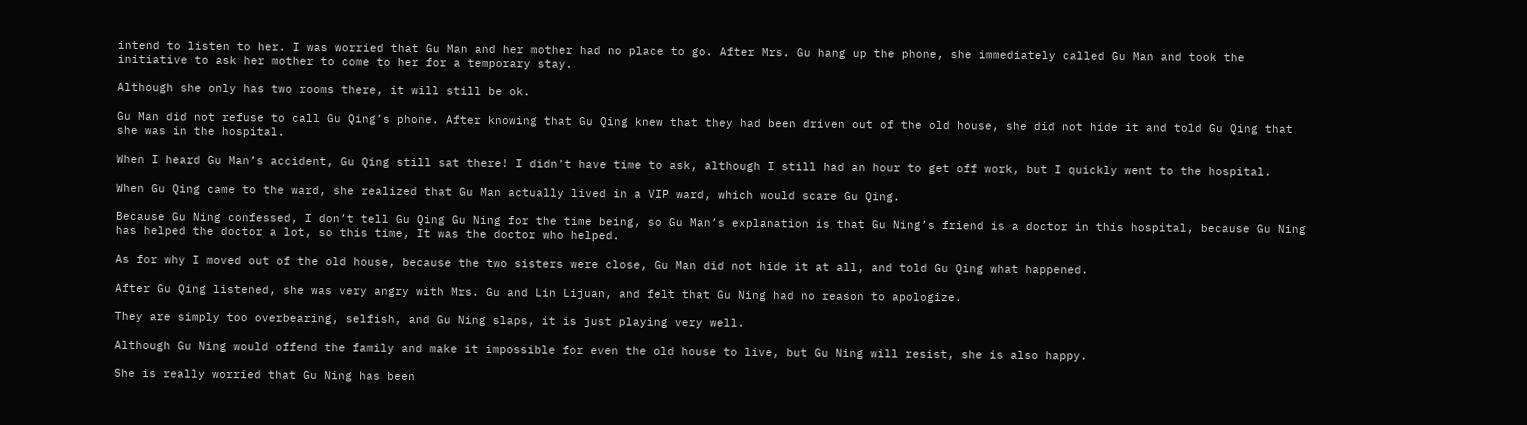intend to listen to her. I was worried that Gu Man and her mother had no place to go. After Mrs. Gu hang up the phone, she immediately called Gu Man and took the initiative to ask her mother to come to her for a temporary stay.

Although she only has two rooms there, it will still be ok.

Gu Man did not refuse to call Gu Qing’s phone. After knowing that Gu Qing knew that they had been driven out of the old house, she did not hide it and told Gu Qing that she was in the hospital.

When I heard Gu Man’s accident, Gu Qing still sat there! I didn't have time to ask, although I still had an hour to get off work, but I quickly went to the hospital.

When Gu Qing came to the ward, she realized that Gu Man actually lived in a VIP ward, which would scare Gu Qing.

Because Gu Ning confessed, I don’t tell Gu Qing Gu Ning for the time being, so Gu Man’s explanation is that Gu Ning’s friend is a doctor in this hospital, because Gu Ning has helped the doctor a lot, so this time, It was the doctor who helped.

As for why I moved out of the old house, because the two sisters were close, Gu Man did not hide it at all, and told Gu Qing what happened.

After Gu Qing listened, she was very angry with Mrs. Gu and Lin Lijuan, and felt that Gu Ning had no reason to apologize.

They are simply too overbearing, selfish, and Gu Ning slaps, it is just playing very well.

Although Gu Ning would offend the family and make it impossible for even the old house to live, but Gu Ning will resist, she is also happy.

She is really worried that Gu Ning has been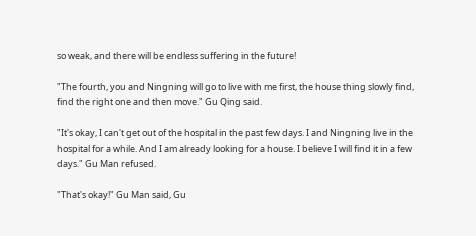so weak, and there will be endless suffering in the future!

"The fourth, you and Ningning will go to live with me first, the house thing slowly find, find the right one and then move." Gu Qing said.

"It's okay, I can't get out of the hospital in the past few days. I and Ningning live in the hospital for a while. And I am already looking for a house. I believe I will find it in a few days." Gu Man refused.

"That's okay!" Gu Man said, Gu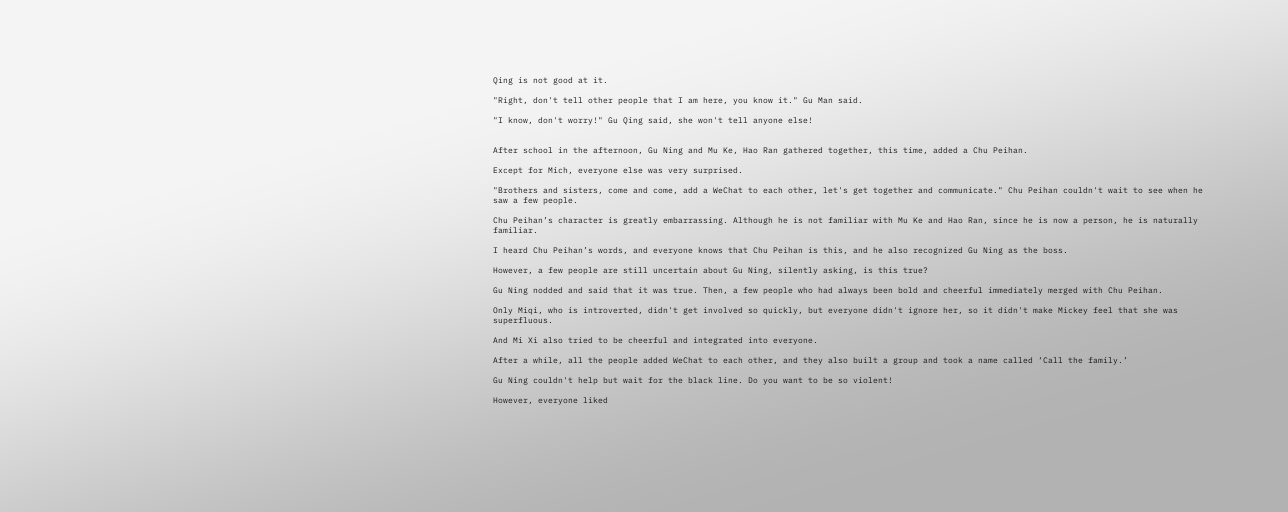Qing is not good at it.

"Right, don't tell other people that I am here, you know it." Gu Man said.

"I know, don't worry!" Gu Qing said, she won't tell anyone else!


After school in the afternoon, Gu Ning and Mu Ke, Hao Ran gathered together, this time, added a Chu Peihan.

Except for Mich, everyone else was very surprised.

"Brothers and sisters, come and come, add a WeChat to each other, let's get together and communicate." Chu Peihan couldn't wait to see when he saw a few people.

Chu Peihan’s character is greatly embarrassing. Although he is not familiar with Mu Ke and Hao Ran, since he is now a person, he is naturally familiar.

I heard Chu Peihan’s words, and everyone knows that Chu Peihan is this, and he also recognized Gu Ning as the boss.

However, a few people are still uncertain about Gu Ning, silently asking, is this true?

Gu Ning nodded and said that it was true. Then, a few people who had always been bold and cheerful immediately merged with Chu Peihan.

Only Miqi, who is introverted, didn't get involved so quickly, but everyone didn't ignore her, so it didn't make Mickey feel that she was superfluous.

And Mi Xi also tried to be cheerful and integrated into everyone.

After a while, all the people added WeChat to each other, and they also built a group and took a name called ‘Call the family.’

Gu Ning couldn't help but wait for the black line. Do you want to be so violent!

However, everyone liked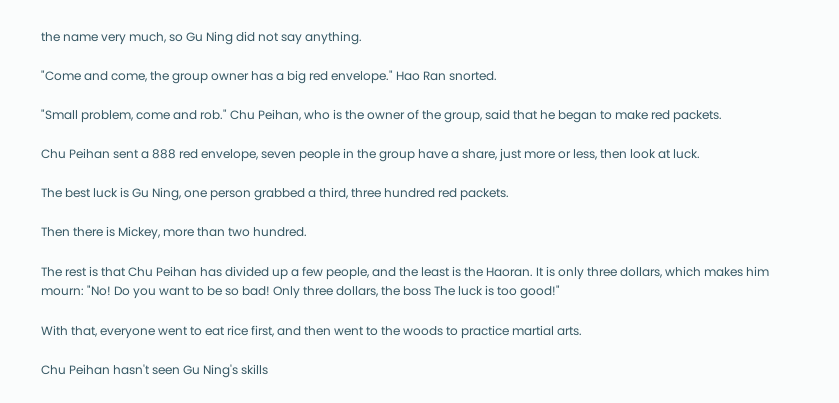the name very much, so Gu Ning did not say anything.

"Come and come, the group owner has a big red envelope." Hao Ran snorted.

"Small problem, come and rob." Chu Peihan, who is the owner of the group, said that he began to make red packets.

Chu Peihan sent a 888 red envelope, seven people in the group have a share, just more or less, then look at luck.

The best luck is Gu Ning, one person grabbed a third, three hundred red packets.

Then there is Mickey, more than two hundred.

The rest is that Chu Peihan has divided up a few people, and the least is the Haoran. It is only three dollars, which makes him mourn: "No! Do you want to be so bad! Only three dollars, the boss The luck is too good!"

With that, everyone went to eat rice first, and then went to the woods to practice martial arts.

Chu Peihan hasn't seen Gu Ning's skills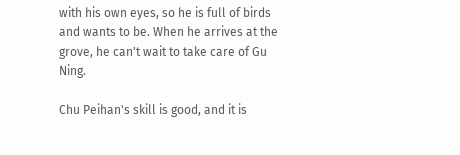with his own eyes, so he is full of birds and wants to be. When he arrives at the grove, he can't wait to take care of Gu Ning.

Chu Peihan's skill is good, and it is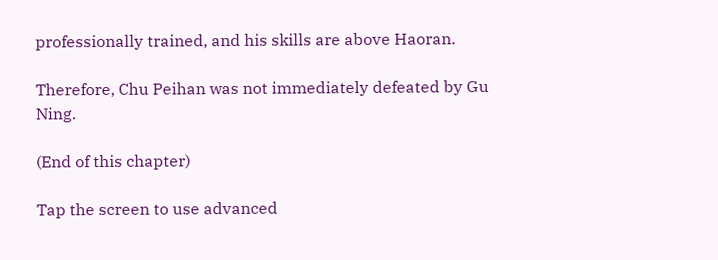professionally trained, and his skills are above Haoran.

Therefore, Chu Peihan was not immediately defeated by Gu Ning.

(End of this chapter)

Tap the screen to use advanced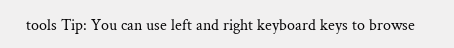tools Tip: You can use left and right keyboard keys to browse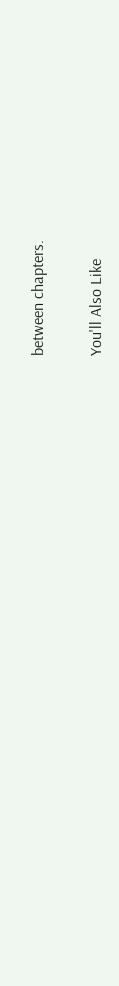between chapters.

You'll Also Like